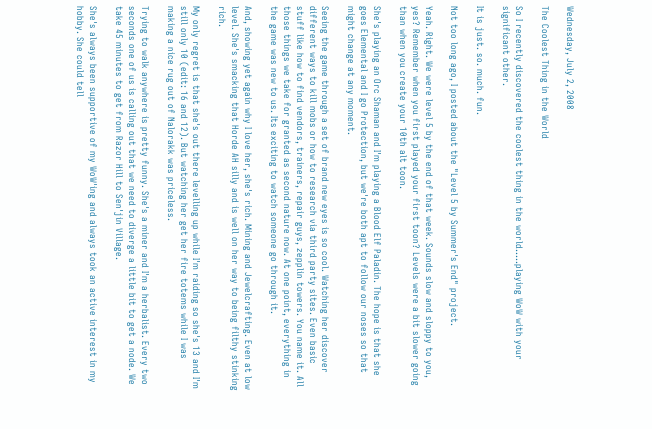Wednesday, July 2, 2008

The Coolest Thing in the World

So I recently discovered the coolest thing in the world.....playing WoW with your significant other.

It is just. so. much. fun.

Not too long ago, I posted about the "Level 5 by Summer's End" project.

Yeah. Right. We were level 5 by the end of that week. Sounds slow and sloppy to you, yes? Remember when you first played your first toon? Levels were a bit slower going than when you create your 10th alt toon.

She's playing an Orc Shaman and I'm playing a Blood Elf Paladin. The hope is that she goes Elemental and I go Protection, but we're both apt to follow our noses so that might change at any moment.

Seeing the game through a set of brand new eyes is so cool. Watching her discover different ways to kill mobs or how to research via third party sites. Even basic stuff like how to find vendors, trainers, repair guys, zepplin towers. You name it. All those things we take for granted as second nature now. At one point, everything in the game was new to us. Its exciting to watch someone go through it.

And, showing yet again why I love her, she's rich. Mining and Jewelcrafting. Even at low level. She's smacking that Horde AH silly and is well on her way to being filthy stinking rich.

My only regret is that she's out there levelling up while I'm raiding so she's 13 and I'm still only 10 (edit: 16 and 12). But watching her get her fire totems while I was making a nice rug out of Nalorakk was priceless.

Trying to walk anywhere is pretty funny. She's a miner and I'm a herbalist. Every two seconds one of us is calling out that we need to diverge a little bit to get a node. We take 45 minutes to get from Razor Hill to Sen'jin Village.

She's always been supportive of my WoW'ing and always took an active interest in my hobby. She could tell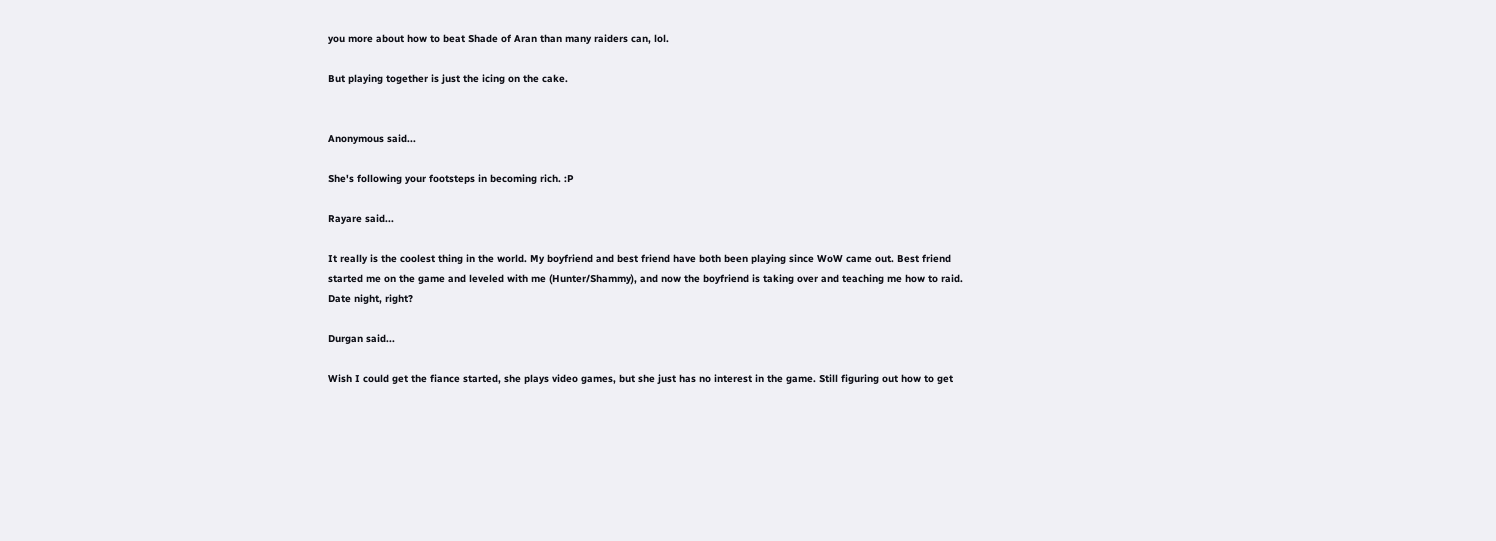you more about how to beat Shade of Aran than many raiders can, lol.

But playing together is just the icing on the cake.


Anonymous said...

She's following your footsteps in becoming rich. :P

Rayare said...

It really is the coolest thing in the world. My boyfriend and best friend have both been playing since WoW came out. Best friend started me on the game and leveled with me (Hunter/Shammy), and now the boyfriend is taking over and teaching me how to raid. Date night, right?

Durgan said...

Wish I could get the fiance started, she plays video games, but she just has no interest in the game. Still figuring out how to get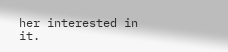her interested in it.